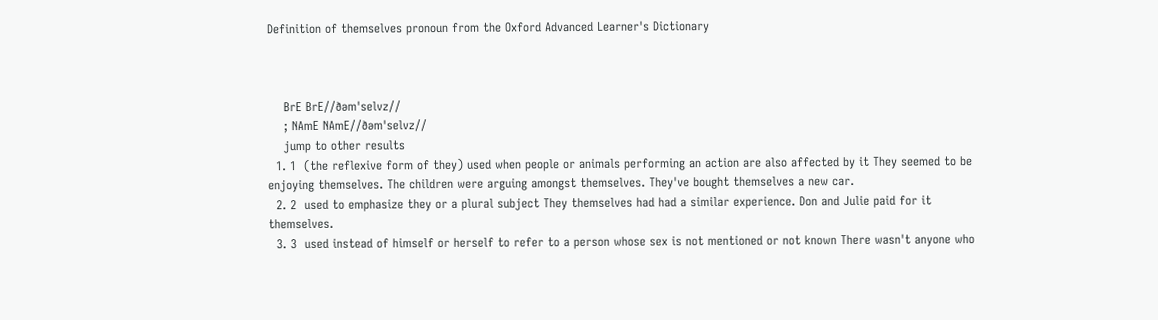Definition of themselves pronoun from the Oxford Advanced Learner's Dictionary



    BrE BrE//ðəmˈselvz//
    ; NAmE NAmE//ðəmˈselvz//
    jump to other results
  1. 1  (the reflexive form of they) used when people or animals performing an action are also affected by it They seemed to be enjoying themselves. The children were arguing amongst themselves. They've bought themselves a new car.
  2. 2  used to emphasize they or a plural subject They themselves had had a similar experience. Don and Julie paid for it themselves.
  3. 3  used instead of himself or herself to refer to a person whose sex is not mentioned or not known There wasn't anyone who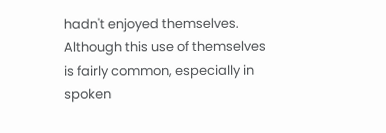hadn't enjoyed themselves. Although this use of themselves is fairly common, especially in spoken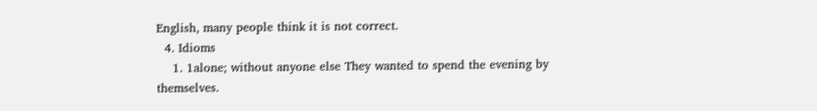English, many people think it is not correct.
  4. Idioms
    1. 1alone; without anyone else They wanted to spend the evening by themselves.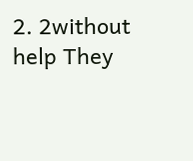2. 2without help They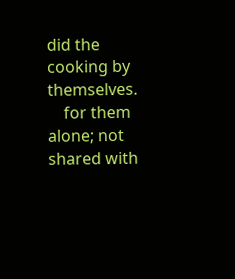did the cooking by themselves.
    for them alone; not shared with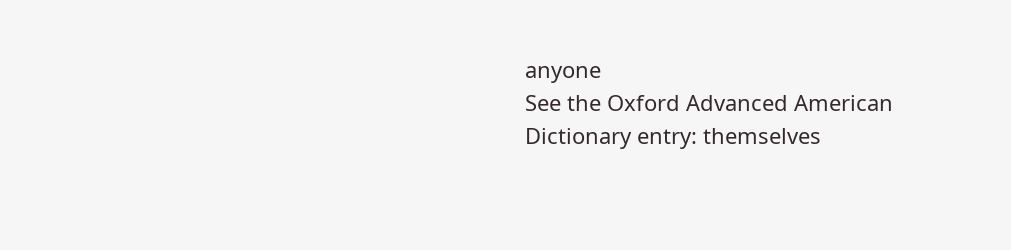anyone
See the Oxford Advanced American Dictionary entry: themselves